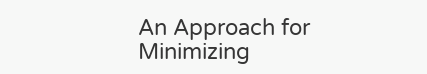An Approach for Minimizing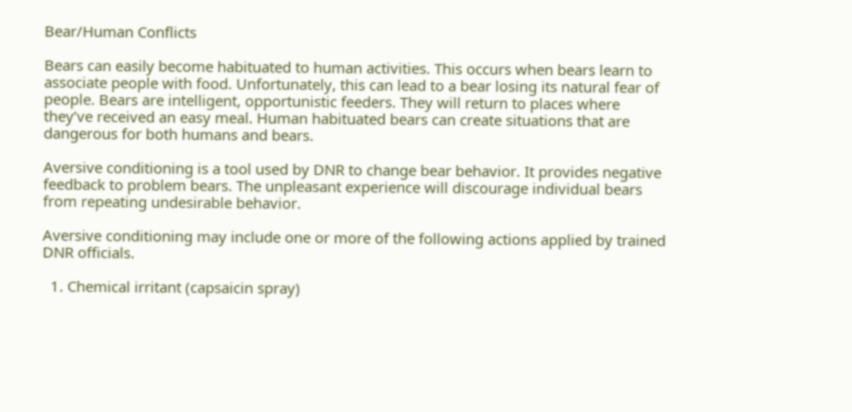Bear/Human Conflicts

Bears can easily become habituated to human activities. This occurs when bears learn to associate people with food. Unfortunately, this can lead to a bear losing its natural fear of people. Bears are intelligent, opportunistic feeders. They will return to places where they’ve received an easy meal. Human habituated bears can create situations that are dangerous for both humans and bears.

Aversive conditioning is a tool used by DNR to change bear behavior. It provides negative feedback to problem bears. The unpleasant experience will discourage individual bears from repeating undesirable behavior.

Aversive conditioning may include one or more of the following actions applied by trained DNR officials.

  1. Chemical irritant (capsaicin spray)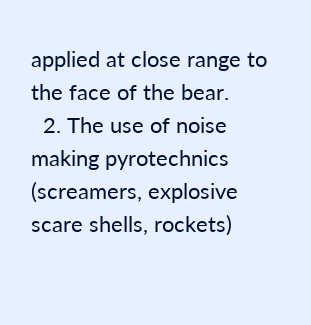applied at close range to the face of the bear.
  2. The use of noise making pyrotechnics (screamers, explosive scare shells, rockets)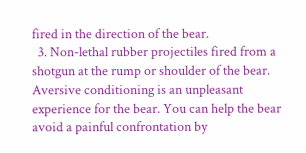fired in the direction of the bear.
  3. Non-lethal rubber projectiles fired from a shotgun at the rump or shoulder of the bear.
Aversive conditioning is an unpleasant experience for the bear. You can help the bear avoid a painful confrontation by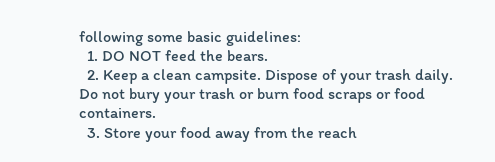following some basic guidelines:
  1. DO NOT feed the bears.
  2. Keep a clean campsite. Dispose of your trash daily. Do not bury your trash or burn food scraps or food containers.
  3. Store your food away from the reach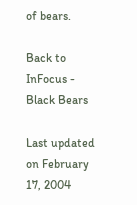of bears.

Back to InFocus - Black Bears

Last updated on February 17, 2004